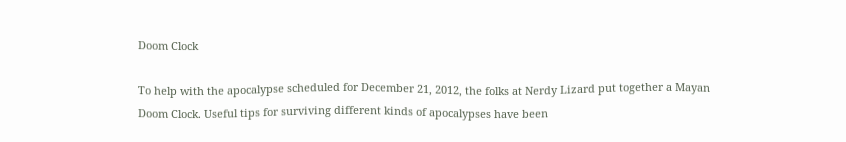Doom Clock

To help with the apocalypse scheduled for December 21, 2012, the folks at Nerdy Lizard put together a Mayan Doom Clock. Useful tips for surviving different kinds of apocalypses have been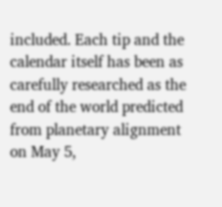included. Each tip and the calendar itself has been as carefully researched as the end of the world predicted from planetary alignment on May 5,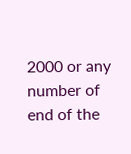2000 or any number of end of the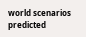world scenarios predicted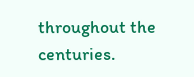throughout the centuries.